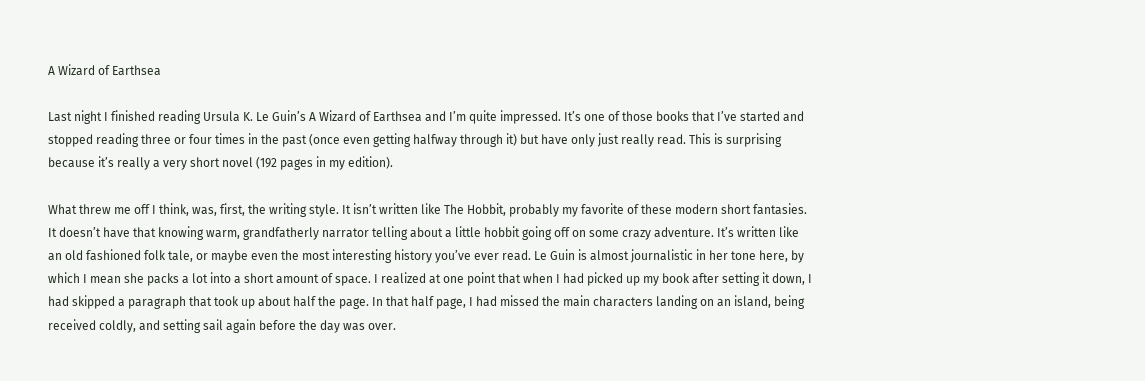A Wizard of Earthsea

Last night I finished reading Ursula K. Le Guin’s A Wizard of Earthsea and I’m quite impressed. It’s one of those books that I’ve started and stopped reading three or four times in the past (once even getting halfway through it) but have only just really read. This is surprising because it’s really a very short novel (192 pages in my edition).

What threw me off I think, was, first, the writing style. It isn’t written like The Hobbit, probably my favorite of these modern short fantasies. It doesn’t have that knowing warm, grandfatherly narrator telling about a little hobbit going off on some crazy adventure. It’s written like an old fashioned folk tale, or maybe even the most interesting history you’ve ever read. Le Guin is almost journalistic in her tone here, by which I mean she packs a lot into a short amount of space. I realized at one point that when I had picked up my book after setting it down, I had skipped a paragraph that took up about half the page. In that half page, I had missed the main characters landing on an island, being received coldly, and setting sail again before the day was over.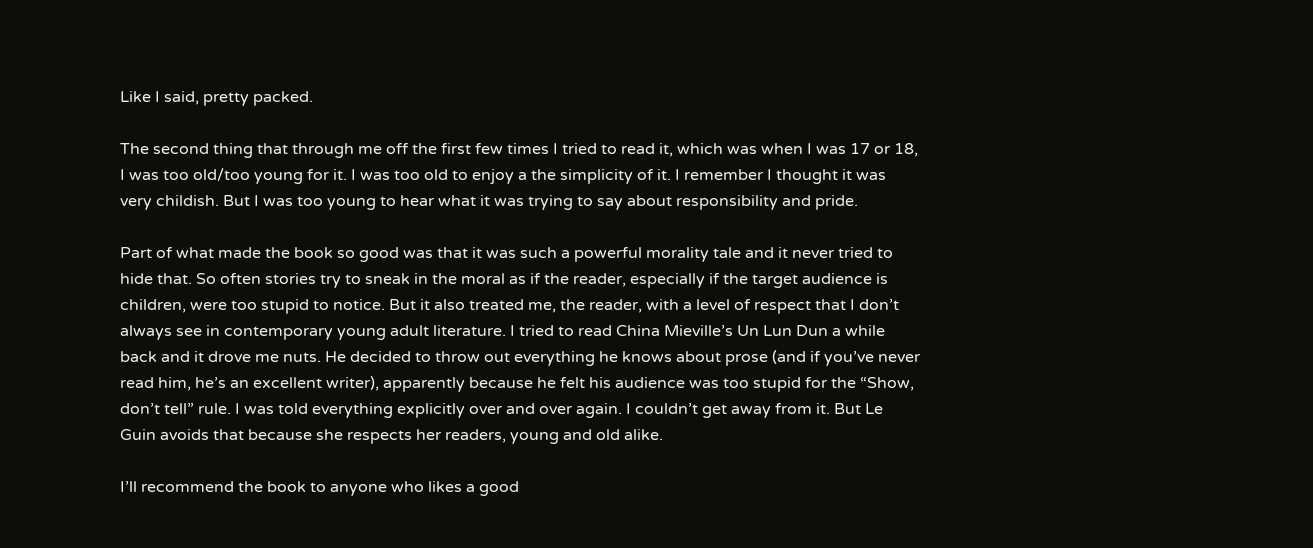Like I said, pretty packed.

The second thing that through me off the first few times I tried to read it, which was when I was 17 or 18, I was too old/too young for it. I was too old to enjoy a the simplicity of it. I remember I thought it was very childish. But I was too young to hear what it was trying to say about responsibility and pride.

Part of what made the book so good was that it was such a powerful morality tale and it never tried to hide that. So often stories try to sneak in the moral as if the reader, especially if the target audience is children, were too stupid to notice. But it also treated me, the reader, with a level of respect that I don’t always see in contemporary young adult literature. I tried to read China Mieville’s Un Lun Dun a while back and it drove me nuts. He decided to throw out everything he knows about prose (and if you’ve never read him, he’s an excellent writer), apparently because he felt his audience was too stupid for the “Show, don’t tell” rule. I was told everything explicitly over and over again. I couldn’t get away from it. But Le Guin avoids that because she respects her readers, young and old alike.

I’ll recommend the book to anyone who likes a good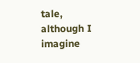tale, although I imagine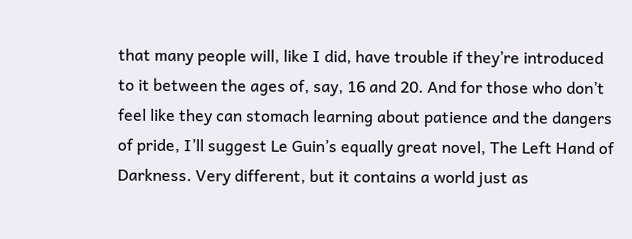that many people will, like I did, have trouble if they’re introduced to it between the ages of, say, 16 and 20. And for those who don’t feel like they can stomach learning about patience and the dangers of pride, I’ll suggest Le Guin’s equally great novel, The Left Hand of Darkness. Very different, but it contains a world just as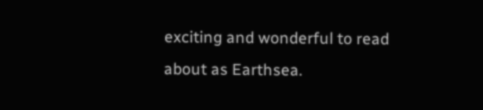exciting and wonderful to read about as Earthsea.